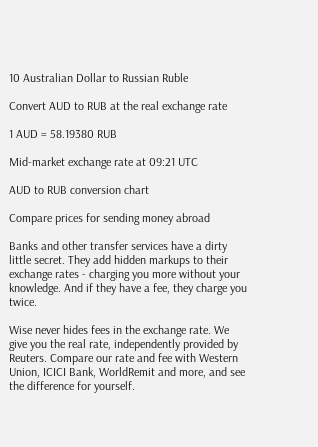10 Australian Dollar to Russian Ruble

Convert AUD to RUB at the real exchange rate

1 AUD = 58.19380 RUB

Mid-market exchange rate at 09:21 UTC

AUD to RUB conversion chart

Compare prices for sending money abroad

Banks and other transfer services have a dirty little secret. They add hidden markups to their exchange rates - charging you more without your knowledge. And if they have a fee, they charge you twice.

Wise never hides fees in the exchange rate. We give you the real rate, independently provided by Reuters. Compare our rate and fee with Western Union, ICICI Bank, WorldRemit and more, and see the difference for yourself.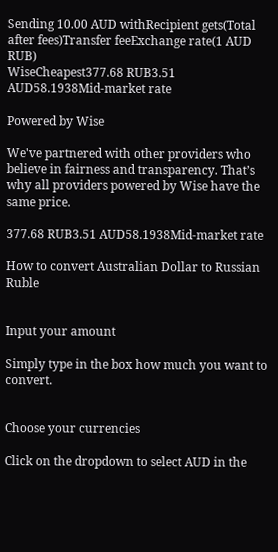Sending 10.00 AUD withRecipient gets(Total after fees)Transfer feeExchange rate(1 AUD RUB)
WiseCheapest377.68 RUB3.51 AUD58.1938Mid-market rate

Powered by Wise

We've partnered with other providers who believe in fairness and transparency. That’s why all providers powered by Wise have the same price.

377.68 RUB3.51 AUD58.1938Mid-market rate

How to convert Australian Dollar to Russian Ruble


Input your amount

Simply type in the box how much you want to convert.


Choose your currencies

Click on the dropdown to select AUD in the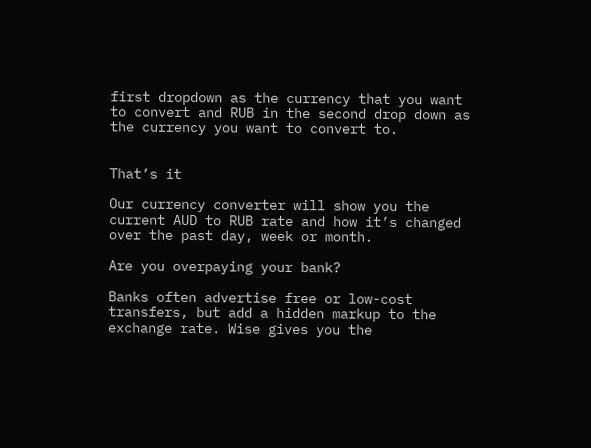first dropdown as the currency that you want to convert and RUB in the second drop down as the currency you want to convert to.


That’s it

Our currency converter will show you the current AUD to RUB rate and how it’s changed over the past day, week or month.

Are you overpaying your bank?

Banks often advertise free or low-cost transfers, but add a hidden markup to the exchange rate. Wise gives you the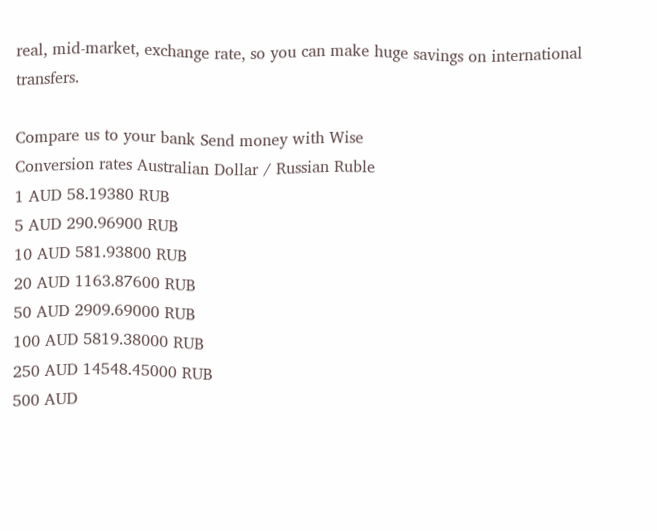real, mid-market, exchange rate, so you can make huge savings on international transfers.

Compare us to your bank Send money with Wise
Conversion rates Australian Dollar / Russian Ruble
1 AUD 58.19380 RUB
5 AUD 290.96900 RUB
10 AUD 581.93800 RUB
20 AUD 1163.87600 RUB
50 AUD 2909.69000 RUB
100 AUD 5819.38000 RUB
250 AUD 14548.45000 RUB
500 AUD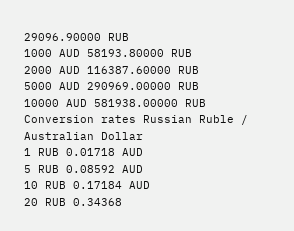29096.90000 RUB
1000 AUD 58193.80000 RUB
2000 AUD 116387.60000 RUB
5000 AUD 290969.00000 RUB
10000 AUD 581938.00000 RUB
Conversion rates Russian Ruble / Australian Dollar
1 RUB 0.01718 AUD
5 RUB 0.08592 AUD
10 RUB 0.17184 AUD
20 RUB 0.34368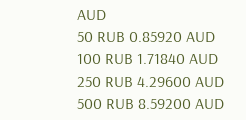AUD
50 RUB 0.85920 AUD
100 RUB 1.71840 AUD
250 RUB 4.29600 AUD
500 RUB 8.59200 AUD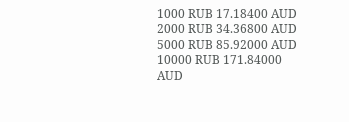1000 RUB 17.18400 AUD
2000 RUB 34.36800 AUD
5000 RUB 85.92000 AUD
10000 RUB 171.84000 AUD